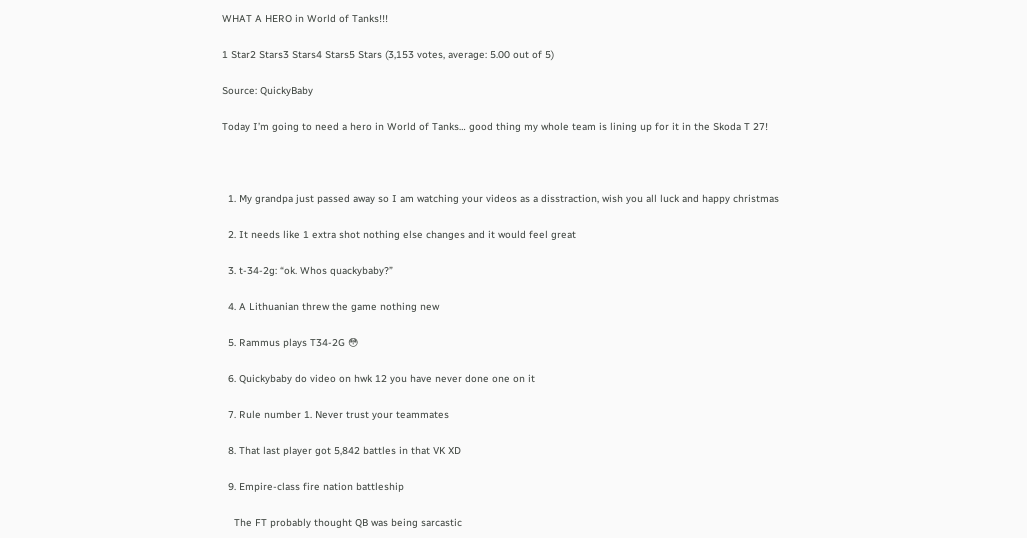WHAT A HERO in World of Tanks!!!

1 Star2 Stars3 Stars4 Stars5 Stars (3,153 votes, average: 5.00 out of 5)

Source: QuickyBaby

Today I’m going to need a hero in World of Tanks… good thing my whole team is lining up for it in the Skoda T 27!



  1. My grandpa just passed away so I am watching your videos as a disstraction, wish you all luck and happy christmas

  2. It needs like 1 extra shot nothing else changes and it would feel great

  3. t-34-2g: “ok. Whos quackybaby?”

  4. A Lithuanian threw the game nothing new

  5. Rammus plays T34-2G 😳

  6. Quickybaby do video on hwk 12 you have never done one on it

  7. Rule number 1. Never trust your teammates

  8. That last player got 5,842 battles in that VK XD

  9. Empire-class fire nation battleship

    The FT probably thought QB was being sarcastic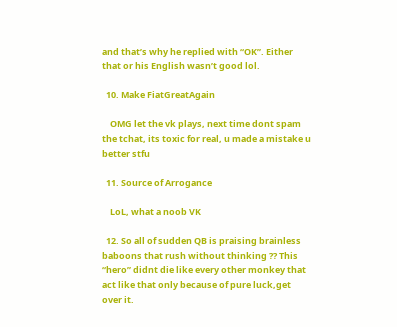and that’s why he replied with “OK”. Either that or his English wasn’t good lol.

  10. Make FiatGreatAgain

    OMG let the vk plays, next time dont spam the tchat, its toxic for real, u made a mistake u better stfu

  11. Source of Arrogance

    LoL, what a noob VK

  12. So all of sudden QB is praising brainless baboons that rush without thinking ?? This “hero” didnt die like every other monkey that act like that only because of pure luck,get over it.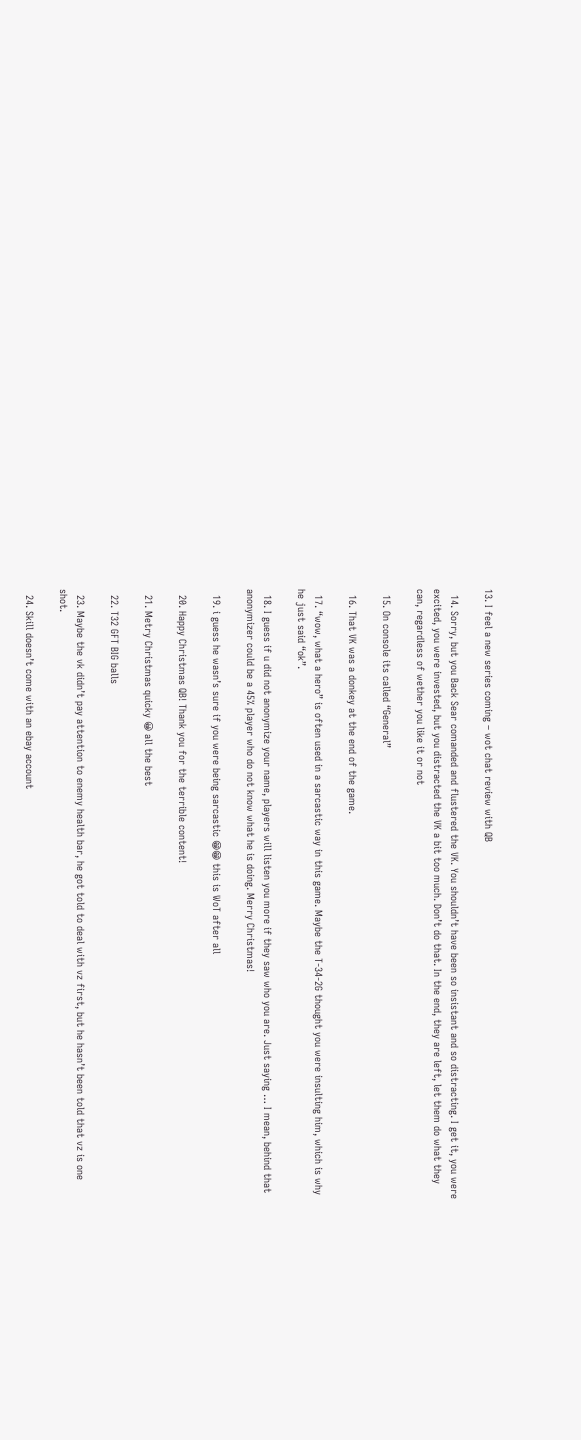13. I feel a new series coming – wot chat review with QB

  14. Sorry, but you Back Sear comanded and flustered the VK. You shouldn’t have been so insistant and so distracting. I get it, you were excited, you were invested, but you distracted the VK a bit too much. Don’t do that. In the end, they are left, let them do what they can, regardless of wether you like it or not

  15. On console its called “General”

  16. That VK was a donkey at the end of the game.

  17. “wow, what a hero” is often used in a sarcastic way in this game. Maybe the T-34-2G thought you were insulting him, which is why he just said “ok”.

  18. I guess if u did not anonymize your name, players will listen you more if they saw who you are. Just saying … I mean, behind that anonymizer could be a 45% player who do not know what he is doing. Merry Christmas!

  19. i guess he wasn’s sure if you were being sarcastic 😁😁 this is WoT after all

  20. Happy Christmas QB! Thank you for the terrible content!

  21. Metry Christmas quicky 😀 all the best

  22. T32 GFT BIG balls

  23. Maybe the vk didn’t pay attention to enemy health bar, he got told to deal with vz first, but he hasn’t been told that vz is one shot.

  24. Skill doesn’t come with an ebay account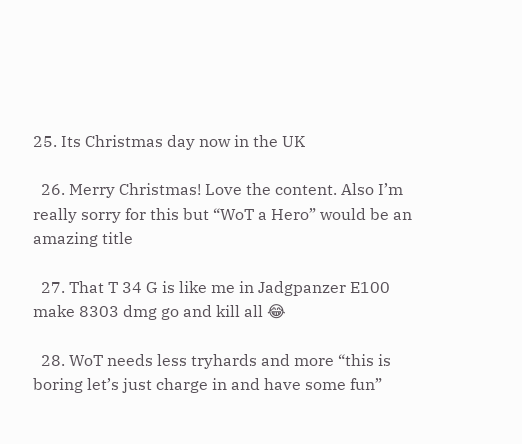25. Its Christmas day now in the UK

  26. Merry Christmas! Love the content. Also I’m really sorry for this but “WoT a Hero” would be an amazing title

  27. That T 34 G is like me in Jadgpanzer E100 make 8303 dmg go and kill all 😂

  28. WoT needs less tryhards and more “this is boring let’s just charge in and have some fun”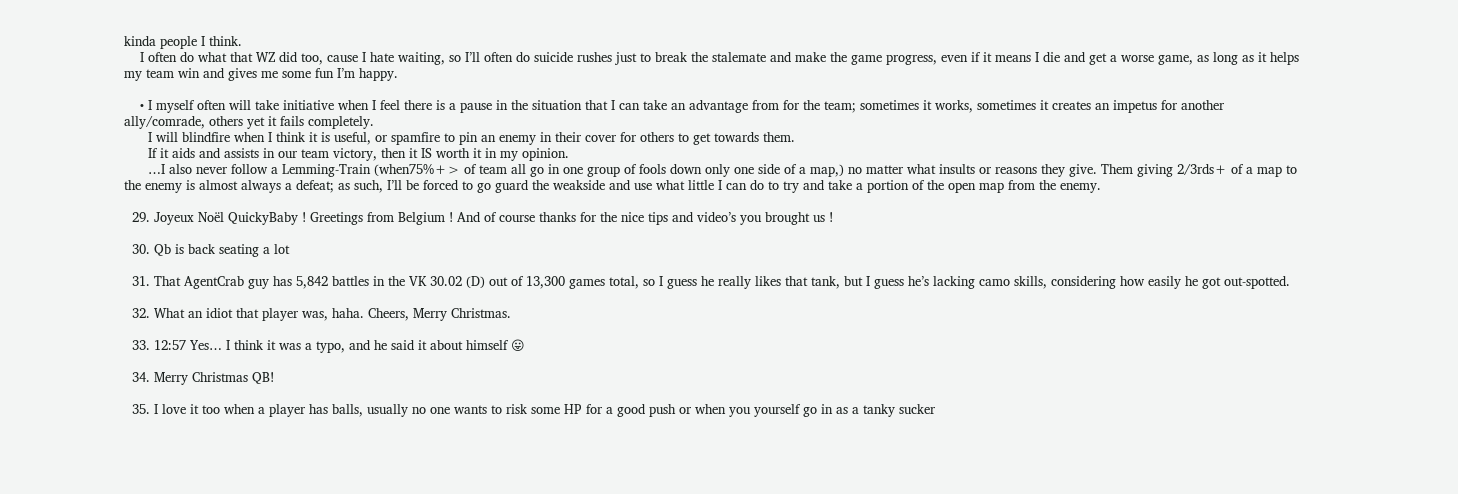kinda people I think.
    I often do what that WZ did too, cause I hate waiting, so I’ll often do suicide rushes just to break the stalemate and make the game progress, even if it means I die and get a worse game, as long as it helps my team win and gives me some fun I’m happy.

    • I myself often will take initiative when I feel there is a pause in the situation that I can take an advantage from for the team; sometimes it works, sometimes it creates an impetus for another ally/comrade, others yet it fails completely.
      I will blindfire when I think it is useful, or spamfire to pin an enemy in their cover for others to get towards them.
      If it aids and assists in our team victory, then it IS worth it in my opinion.
      …I also never follow a Lemming-Train (when75%+> of team all go in one group of fools down only one side of a map,) no matter what insults or reasons they give. Them giving 2/3rds+ of a map to the enemy is almost always a defeat; as such, I’ll be forced to go guard the weakside and use what little I can do to try and take a portion of the open map from the enemy.

  29. Joyeux Noël QuickyBaby ! Greetings from Belgium ! And of course thanks for the nice tips and video’s you brought us !

  30. Qb is back seating a lot

  31. That AgentCrab guy has 5,842 battles in the VK 30.02 (D) out of 13,300 games total, so I guess he really likes that tank, but I guess he’s lacking camo skills, considering how easily he got out-spotted.

  32. What an idiot that player was, haha. Cheers, Merry Christmas.

  33. 12:57 Yes… I think it was a typo, and he said it about himself 😛

  34. Merry Christmas QB!

  35. I love it too when a player has balls, usually no one wants to risk some HP for a good push or when you yourself go in as a tanky sucker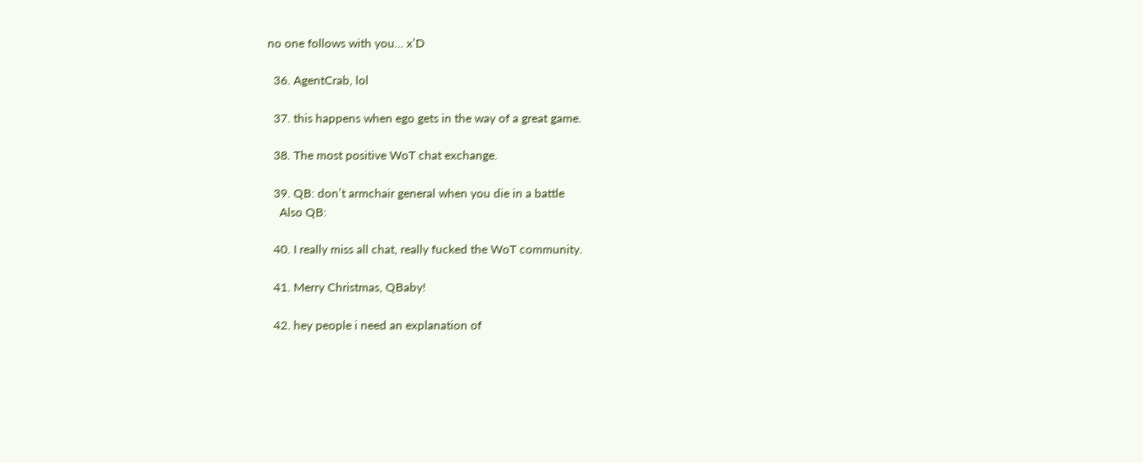no one follows with you… x’D

  36. AgentCrab, lol

  37. this happens when ego gets in the way of a great game.

  38. The most positive WoT chat exchange.

  39. QB: don’t armchair general when you die in a battle
    Also QB:

  40. I really miss all chat, really fucked the WoT community.

  41. Merry Christmas, QBaby!

  42. hey people i need an explanation of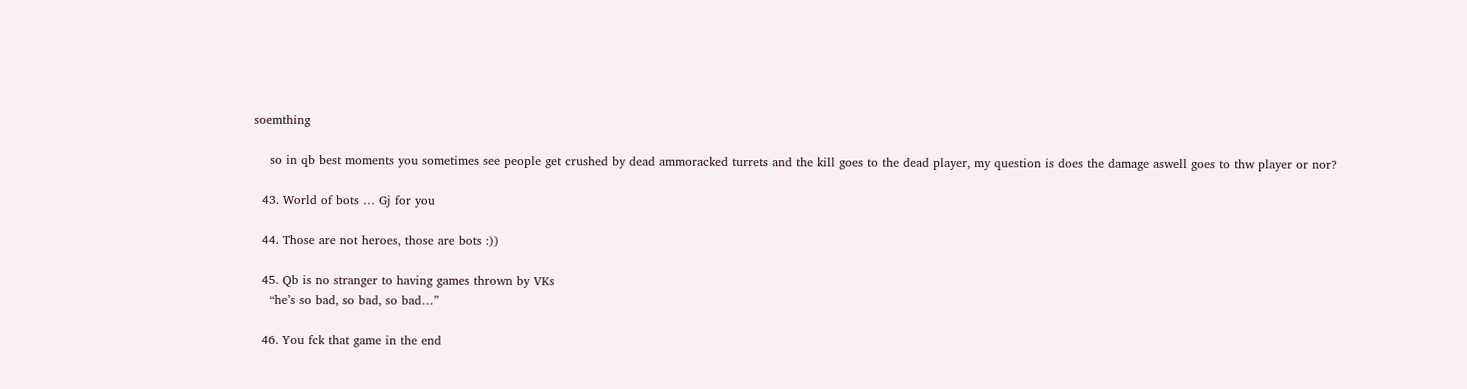soemthing

    so in qb best moments you sometimes see people get crushed by dead ammoracked turrets and the kill goes to the dead player, my question is does the damage aswell goes to thw player or nor?

  43. World of bots … Gj for you

  44. Those are not heroes, those are bots :))

  45. Qb is no stranger to having games thrown by VKs
    “he’s so bad, so bad, so bad…”

  46. You fck that game in the end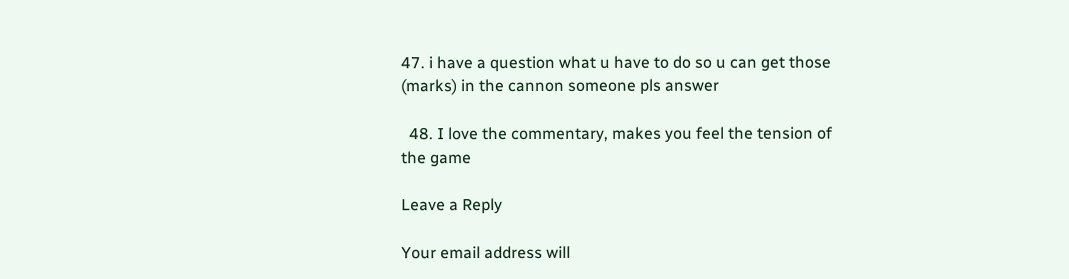47. i have a question what u have to do so u can get those (marks) in the cannon someone pls answer

  48. I love the commentary, makes you feel the tension of the game

Leave a Reply

Your email address will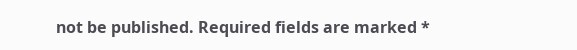not be published. Required fields are marked *